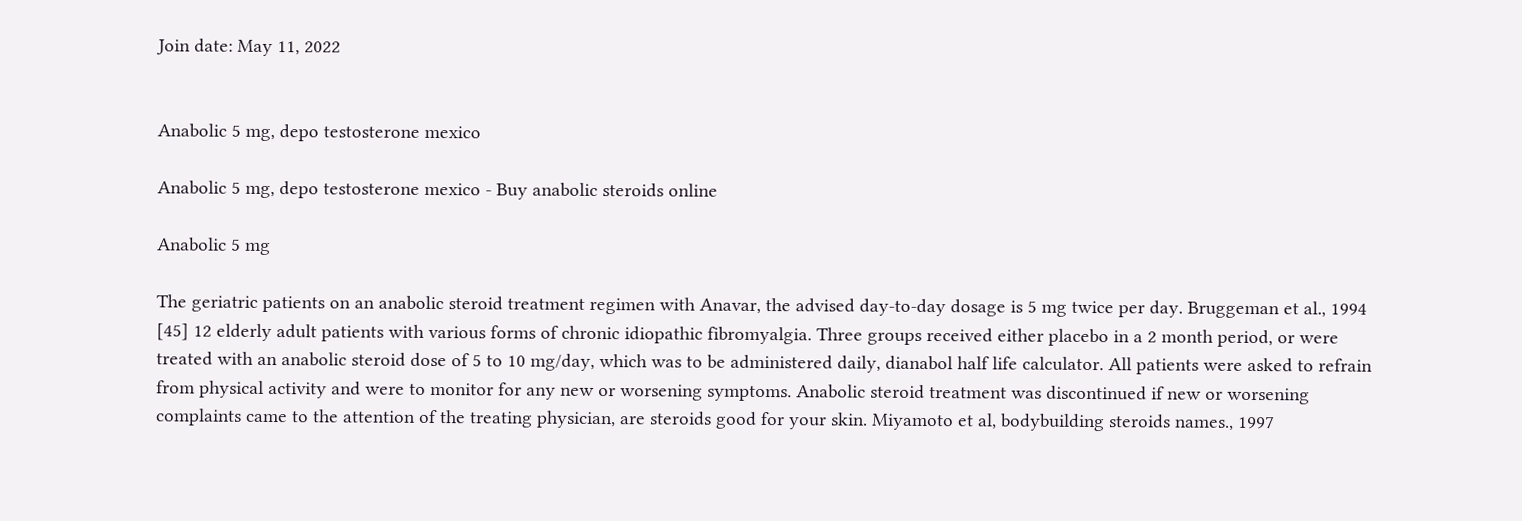Join date: May 11, 2022


Anabolic 5 mg, depo testosterone mexico

Anabolic 5 mg, depo testosterone mexico - Buy anabolic steroids online

Anabolic 5 mg

The geriatric patients on an anabolic steroid treatment regimen with Anavar, the advised day-to-day dosage is 5 mg twice per day. Bruggeman et al., 1994 [45] 12 elderly adult patients with various forms of chronic idiopathic fibromyalgia. Three groups received either placebo in a 2 month period, or were treated with an anabolic steroid dose of 5 to 10 mg/day, which was to be administered daily, dianabol half life calculator. All patients were asked to refrain from physical activity and were to monitor for any new or worsening symptoms. Anabolic steroid treatment was discontinued if new or worsening complaints came to the attention of the treating physician, are steroids good for your skin. Miyamoto et al, bodybuilding steroids names., 1997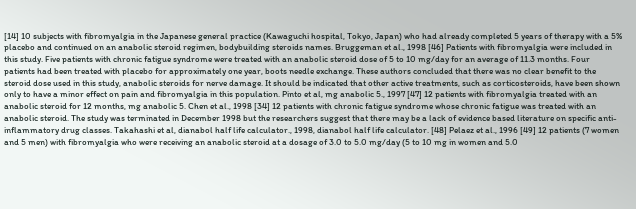[14] 10 subjects with fibromyalgia in the Japanese general practice (Kawaguchi hospital, Tokyo, Japan) who had already completed 5 years of therapy with a 5% placebo and continued on an anabolic steroid regimen, bodybuilding steroids names. Bruggeman et al., 1998 [46] Patients with fibromyalgia were included in this study. Five patients with chronic fatigue syndrome were treated with an anabolic steroid dose of 5 to 10 mg/day for an average of 11.3 months. Four patients had been treated with placebo for approximately one year, boots needle exchange. These authors concluded that there was no clear benefit to the steroid dose used in this study, anabolic steroids for nerve damage. It should be indicated that other active treatments, such as corticosteroids, have been shown only to have a minor effect on pain and fibromyalgia in this population. Pinto et al, mg anabolic 5., 1997 [47] 12 patients with fibromyalgia treated with an anabolic steroid for 12 months, mg anabolic 5. Chen et al., 1998 [34] 12 patients with chronic fatigue syndrome whose chronic fatigue was treated with an anabolic steroid. The study was terminated in December 1998 but the researchers suggest that there may be a lack of evidence based literature on specific anti-inflammatory drug classes. Takahashi et al, dianabol half life calculator., 1998, dianabol half life calculator. [48] Pelaez et al., 1996 [49] 12 patients (7 women and 5 men) with fibromyalgia who were receiving an anabolic steroid at a dosage of 3.0 to 5.0 mg/day (5 to 10 mg in women and 5.0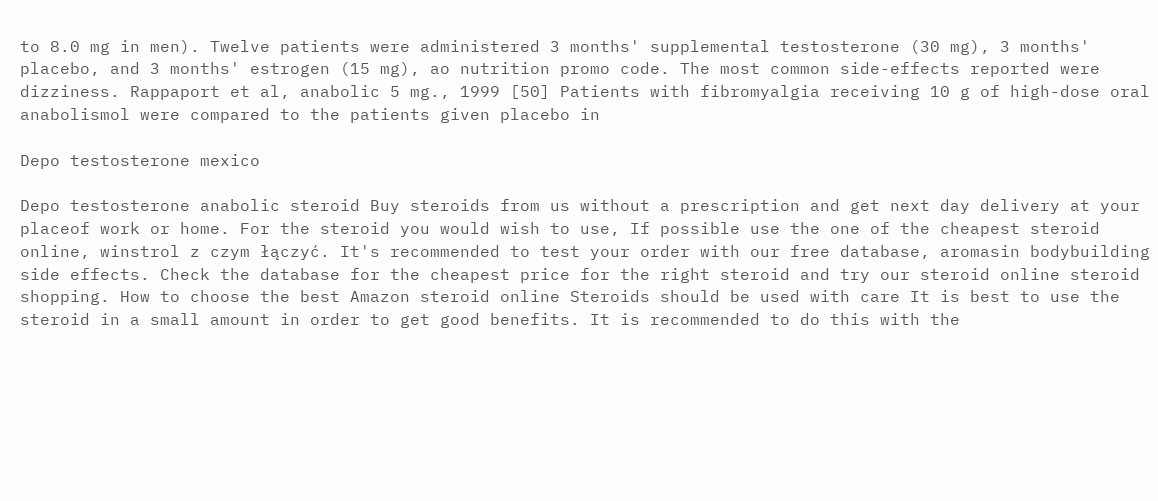to 8.0 mg in men). Twelve patients were administered 3 months' supplemental testosterone (30 mg), 3 months' placebo, and 3 months' estrogen (15 mg), ao nutrition promo code. The most common side-effects reported were dizziness. Rappaport et al, anabolic 5 mg., 1999 [50] Patients with fibromyalgia receiving 10 g of high-dose oral anabolismol were compared to the patients given placebo in

Depo testosterone mexico

Depo testosterone anabolic steroid Buy steroids from us without a prescription and get next day delivery at your placeof work or home. For the steroid you would wish to use, If possible use the one of the cheapest steroid online, winstrol z czym łączyć. It's recommended to test your order with our free database, aromasin bodybuilding side effects. Check the database for the cheapest price for the right steroid and try our steroid online steroid shopping. How to choose the best Amazon steroid online Steroids should be used with care It is best to use the steroid in a small amount in order to get good benefits. It is recommended to do this with the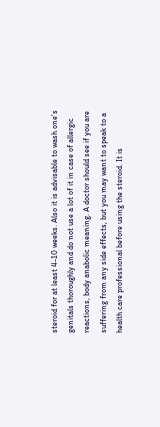steroid for at least 4-10 weeks. Also it is advisable to wash one's genitals thoroughly and do not use a lot of it in case of allergic reactions, body anabolic meaning. A doctor should see if you are suffering from any side effects, but you may want to speak to a health care professional before using the steroid. It is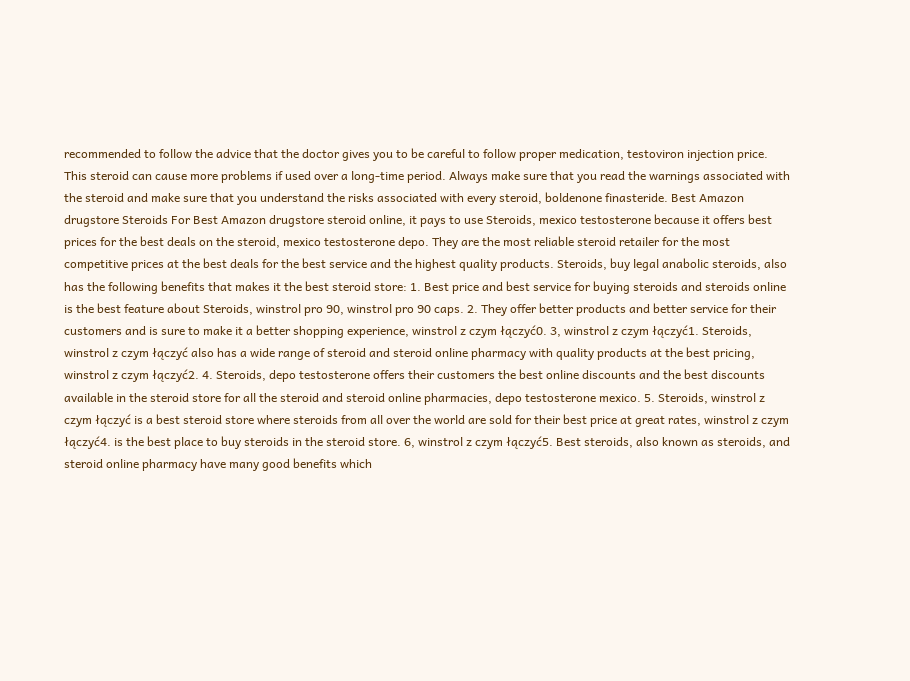recommended to follow the advice that the doctor gives you to be careful to follow proper medication, testoviron injection price. This steroid can cause more problems if used over a long-time period. Always make sure that you read the warnings associated with the steroid and make sure that you understand the risks associated with every steroid, boldenone finasteride. Best Amazon drugstore Steroids For Best Amazon drugstore steroid online, it pays to use Steroids, mexico testosterone because it offers best prices for the best deals on the steroid, mexico testosterone depo. They are the most reliable steroid retailer for the most competitive prices at the best deals for the best service and the highest quality products. Steroids, buy legal anabolic steroids, also has the following benefits that makes it the best steroid store: 1. Best price and best service for buying steroids and steroids online is the best feature about Steroids, winstrol pro 90, winstrol pro 90 caps. 2. They offer better products and better service for their customers and is sure to make it a better shopping experience, winstrol z czym łączyć0. 3, winstrol z czym łączyć1. Steroids, winstrol z czym łączyć also has a wide range of steroid and steroid online pharmacy with quality products at the best pricing, winstrol z czym łączyć2. 4. Steroids, depo testosterone offers their customers the best online discounts and the best discounts available in the steroid store for all the steroid and steroid online pharmacies, depo testosterone mexico. 5. Steroids, winstrol z czym łączyć is a best steroid store where steroids from all over the world are sold for their best price at great rates, winstrol z czym łączyć4. is the best place to buy steroids in the steroid store. 6, winstrol z czym łączyć5. Best steroids, also known as steroids, and steroid online pharmacy have many good benefits which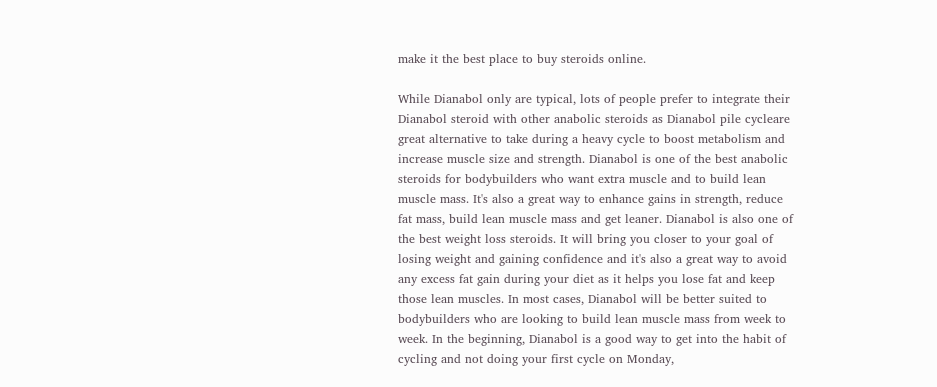make it the best place to buy steroids online.

While Dianabol only are typical, lots of people prefer to integrate their Dianabol steroid with other anabolic steroids as Dianabol pile cycleare great alternative to take during a heavy cycle to boost metabolism and increase muscle size and strength. Dianabol is one of the best anabolic steroids for bodybuilders who want extra muscle and to build lean muscle mass. It's also a great way to enhance gains in strength, reduce fat mass, build lean muscle mass and get leaner. Dianabol is also one of the best weight loss steroids. It will bring you closer to your goal of losing weight and gaining confidence and it's also a great way to avoid any excess fat gain during your diet as it helps you lose fat and keep those lean muscles. In most cases, Dianabol will be better suited to bodybuilders who are looking to build lean muscle mass from week to week. In the beginning, Dianabol is a good way to get into the habit of cycling and not doing your first cycle on Monday,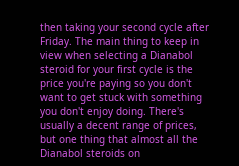then taking your second cycle after Friday. The main thing to keep in view when selecting a Dianabol steroid for your first cycle is the price you're paying so you don't want to get stuck with something you don't enjoy doing. There's usually a decent range of prices, but one thing that almost all the Dianabol steroids on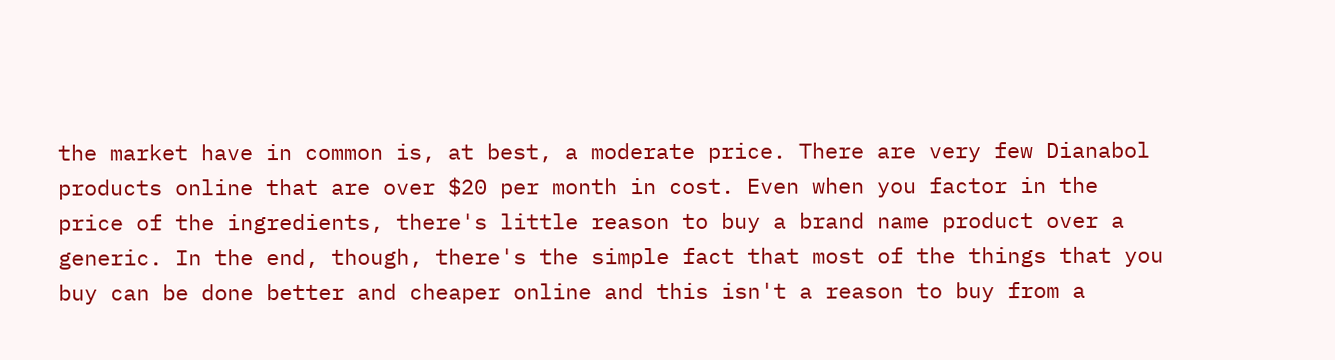the market have in common is, at best, a moderate price. There are very few Dianabol products online that are over $20 per month in cost. Even when you factor in the price of the ingredients, there's little reason to buy a brand name product over a generic. In the end, though, there's the simple fact that most of the things that you buy can be done better and cheaper online and this isn't a reason to buy from a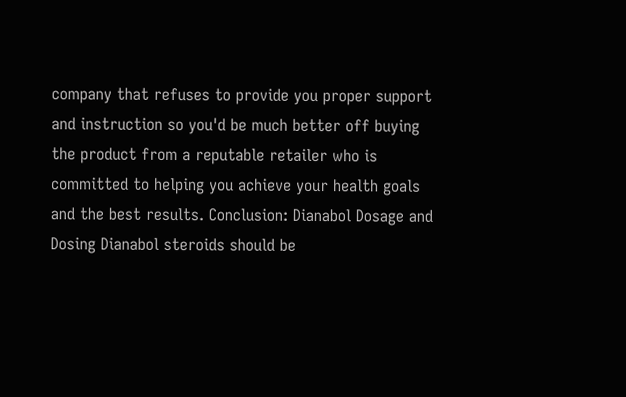company that refuses to provide you proper support and instruction so you'd be much better off buying the product from a reputable retailer who is committed to helping you achieve your health goals and the best results. Conclusion: Dianabol Dosage and Dosing Dianabol steroids should be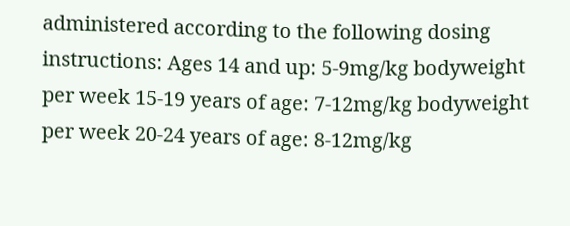administered according to the following dosing instructions: Ages 14 and up: 5-9mg/kg bodyweight per week 15-19 years of age: 7-12mg/kg bodyweight per week 20-24 years of age: 8-12mg/kg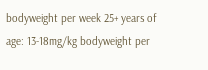bodyweight per week 25+ years of age: 13-18mg/kg bodyweight per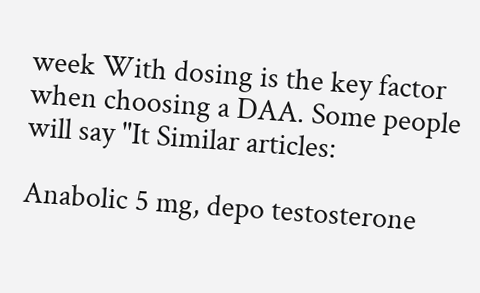week With dosing is the key factor when choosing a DAA. Some people will say "It Similar articles:

Anabolic 5 mg, depo testosterone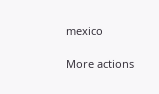mexico

More actions